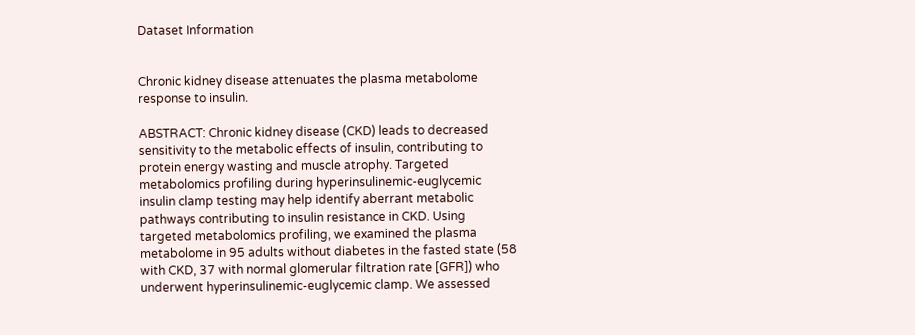Dataset Information


Chronic kidney disease attenuates the plasma metabolome response to insulin.

ABSTRACT: Chronic kidney disease (CKD) leads to decreased sensitivity to the metabolic effects of insulin, contributing to protein energy wasting and muscle atrophy. Targeted metabolomics profiling during hyperinsulinemic-euglycemic insulin clamp testing may help identify aberrant metabolic pathways contributing to insulin resistance in CKD. Using targeted metabolomics profiling, we examined the plasma metabolome in 95 adults without diabetes in the fasted state (58 with CKD, 37 with normal glomerular filtration rate [GFR]) who underwent hyperinsulinemic-euglycemic clamp. We assessed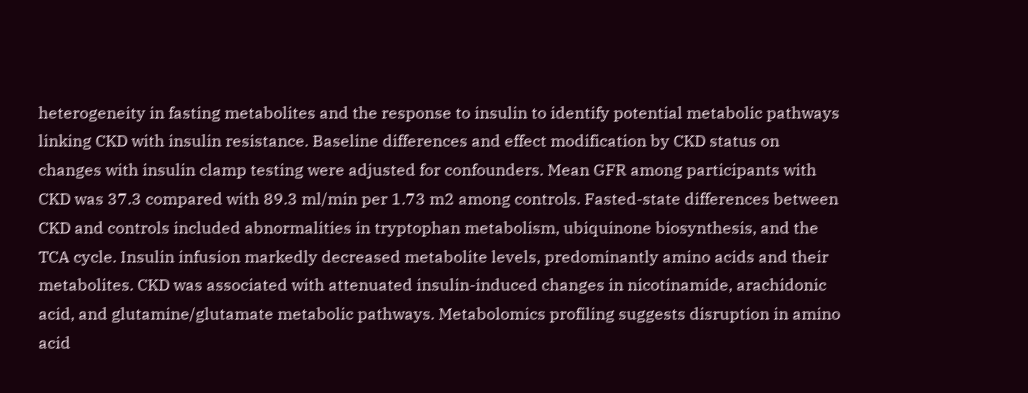heterogeneity in fasting metabolites and the response to insulin to identify potential metabolic pathways linking CKD with insulin resistance. Baseline differences and effect modification by CKD status on changes with insulin clamp testing were adjusted for confounders. Mean GFR among participants with CKD was 37.3 compared with 89.3 ml/min per 1.73 m2 among controls. Fasted-state differences between CKD and controls included abnormalities in tryptophan metabolism, ubiquinone biosynthesis, and the TCA cycle. Insulin infusion markedly decreased metabolite levels, predominantly amino acids and their metabolites. CKD was associated with attenuated insulin-induced changes in nicotinamide, arachidonic acid, and glutamine/glutamate metabolic pathways. Metabolomics profiling suggests disruption in amino acid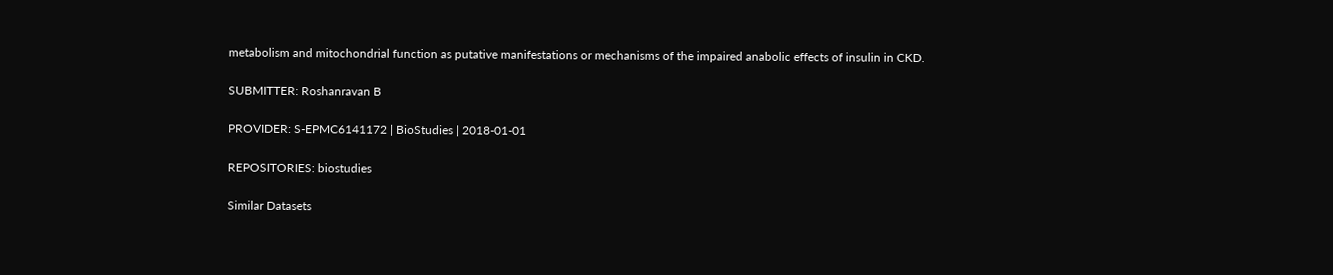metabolism and mitochondrial function as putative manifestations or mechanisms of the impaired anabolic effects of insulin in CKD.

SUBMITTER: Roshanravan B

PROVIDER: S-EPMC6141172 | BioStudies | 2018-01-01

REPOSITORIES: biostudies

Similar Datasets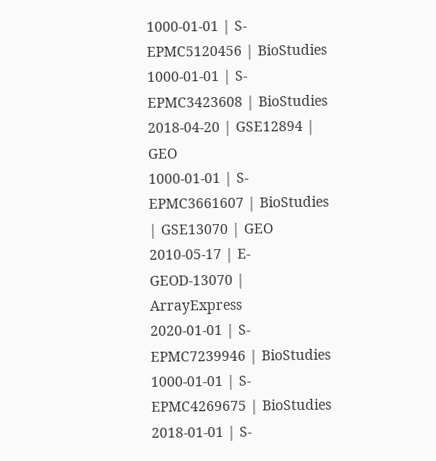1000-01-01 | S-EPMC5120456 | BioStudies
1000-01-01 | S-EPMC3423608 | BioStudies
2018-04-20 | GSE12894 | GEO
1000-01-01 | S-EPMC3661607 | BioStudies
| GSE13070 | GEO
2010-05-17 | E-GEOD-13070 | ArrayExpress
2020-01-01 | S-EPMC7239946 | BioStudies
1000-01-01 | S-EPMC4269675 | BioStudies
2018-01-01 | S-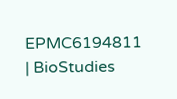EPMC6194811 | BioStudies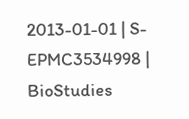2013-01-01 | S-EPMC3534998 | BioStudies